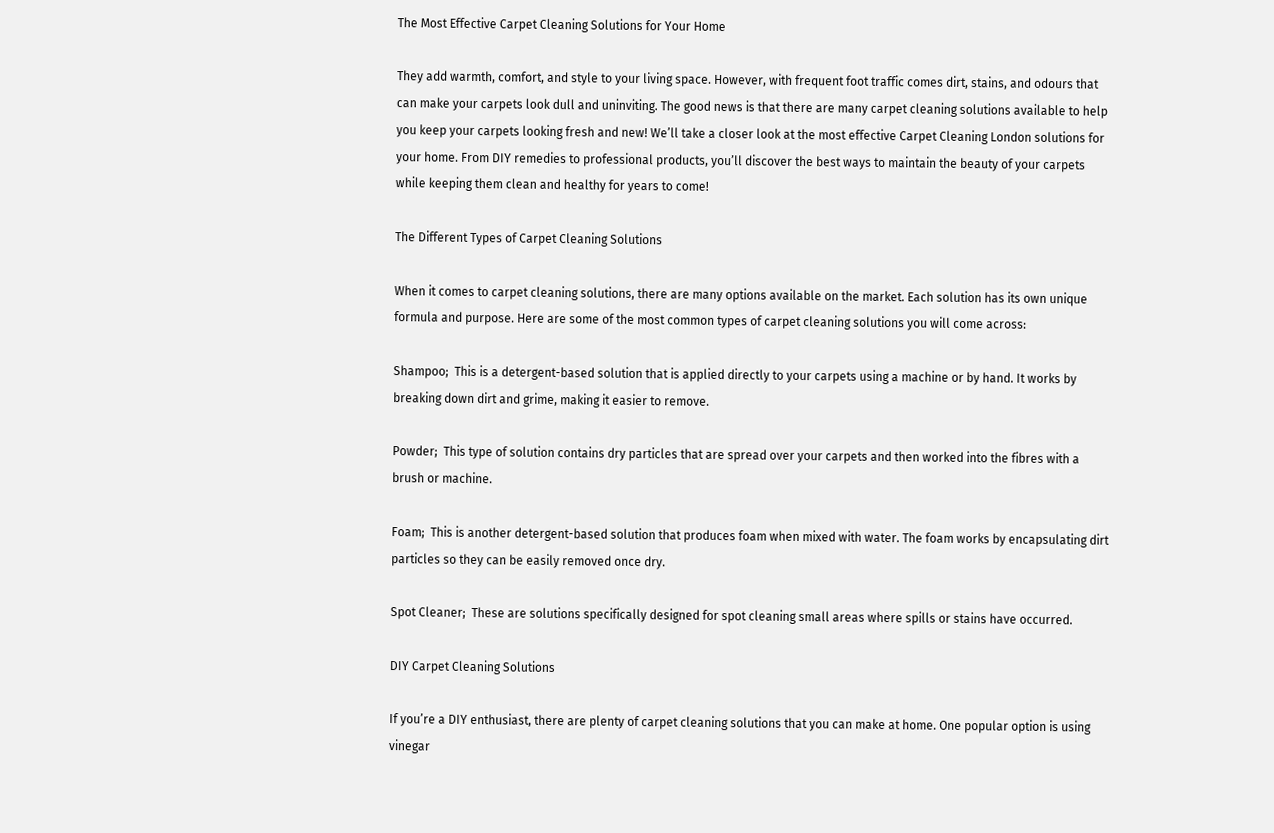The Most Effective Carpet Cleaning Solutions for Your Home

They add warmth, comfort, and style to your living space. However, with frequent foot traffic comes dirt, stains, and odours that can make your carpets look dull and uninviting. The good news is that there are many carpet cleaning solutions available to help you keep your carpets looking fresh and new! We’ll take a closer look at the most effective Carpet Cleaning London solutions for your home. From DIY remedies to professional products, you’ll discover the best ways to maintain the beauty of your carpets while keeping them clean and healthy for years to come!

The Different Types of Carpet Cleaning Solutions

When it comes to carpet cleaning solutions, there are many options available on the market. Each solution has its own unique formula and purpose. Here are some of the most common types of carpet cleaning solutions you will come across:

Shampoo;  This is a detergent-based solution that is applied directly to your carpets using a machine or by hand. It works by breaking down dirt and grime, making it easier to remove.

Powder;  This type of solution contains dry particles that are spread over your carpets and then worked into the fibres with a brush or machine.

Foam;  This is another detergent-based solution that produces foam when mixed with water. The foam works by encapsulating dirt particles so they can be easily removed once dry.

Spot Cleaner;  These are solutions specifically designed for spot cleaning small areas where spills or stains have occurred.

DIY Carpet Cleaning Solutions

If you’re a DIY enthusiast, there are plenty of carpet cleaning solutions that you can make at home. One popular option is using vinegar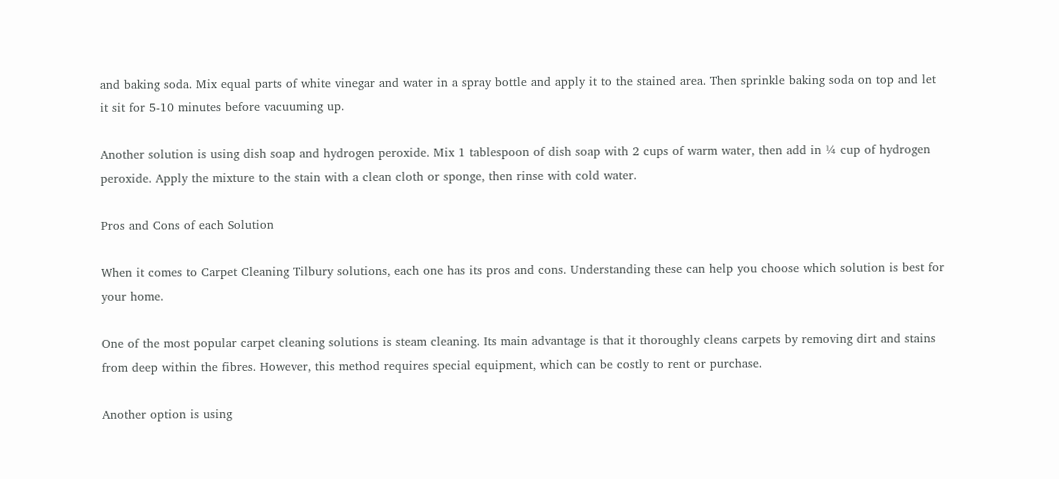and baking soda. Mix equal parts of white vinegar and water in a spray bottle and apply it to the stained area. Then sprinkle baking soda on top and let it sit for 5-10 minutes before vacuuming up.

Another solution is using dish soap and hydrogen peroxide. Mix 1 tablespoon of dish soap with 2 cups of warm water, then add in ¼ cup of hydrogen peroxide. Apply the mixture to the stain with a clean cloth or sponge, then rinse with cold water.

Pros and Cons of each Solution

When it comes to Carpet Cleaning Tilbury solutions, each one has its pros and cons. Understanding these can help you choose which solution is best for your home.

One of the most popular carpet cleaning solutions is steam cleaning. Its main advantage is that it thoroughly cleans carpets by removing dirt and stains from deep within the fibres. However, this method requires special equipment, which can be costly to rent or purchase.

Another option is using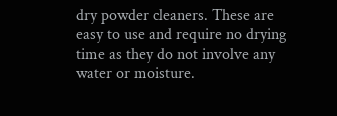dry powder cleaners. These are easy to use and require no drying time as they do not involve any water or moisture.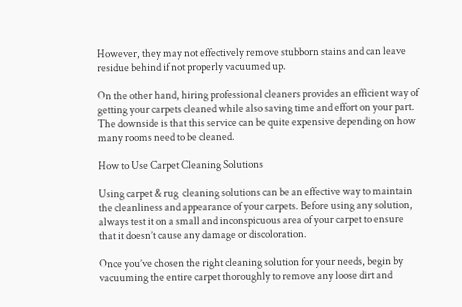However, they may not effectively remove stubborn stains and can leave residue behind if not properly vacuumed up.

On the other hand, hiring professional cleaners provides an efficient way of getting your carpets cleaned while also saving time and effort on your part. The downside is that this service can be quite expensive depending on how many rooms need to be cleaned.

How to Use Carpet Cleaning Solutions

Using carpet & rug  cleaning solutions can be an effective way to maintain the cleanliness and appearance of your carpets. Before using any solution, always test it on a small and inconspicuous area of your carpet to ensure that it doesn’t cause any damage or discoloration.

Once you’ve chosen the right cleaning solution for your needs, begin by vacuuming the entire carpet thoroughly to remove any loose dirt and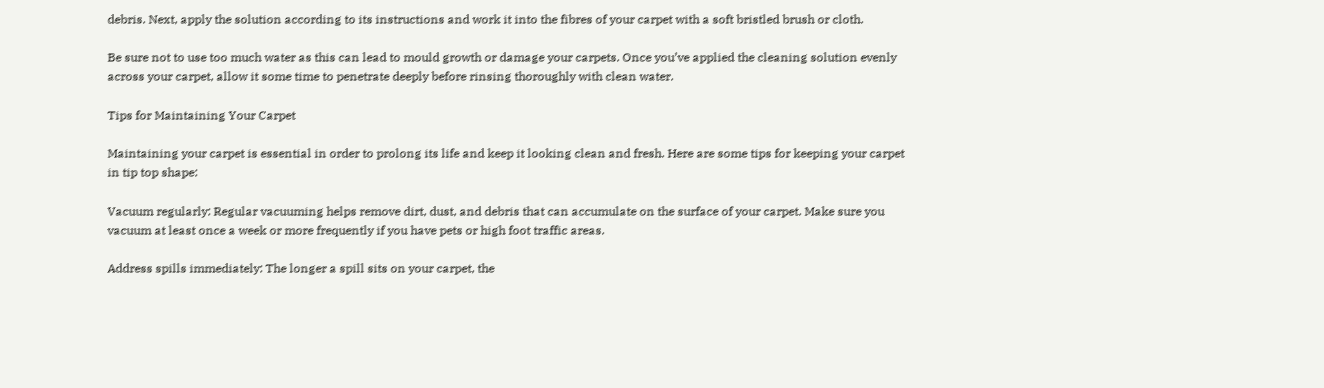debris. Next, apply the solution according to its instructions and work it into the fibres of your carpet with a soft bristled brush or cloth.

Be sure not to use too much water as this can lead to mould growth or damage your carpets. Once you’ve applied the cleaning solution evenly across your carpet, allow it some time to penetrate deeply before rinsing thoroughly with clean water.

Tips for Maintaining Your Carpet

Maintaining your carpet is essential in order to prolong its life and keep it looking clean and fresh. Here are some tips for keeping your carpet in tip top shape:

Vacuum regularly: Regular vacuuming helps remove dirt, dust, and debris that can accumulate on the surface of your carpet. Make sure you vacuum at least once a week or more frequently if you have pets or high foot traffic areas.

Address spills immediately: The longer a spill sits on your carpet, the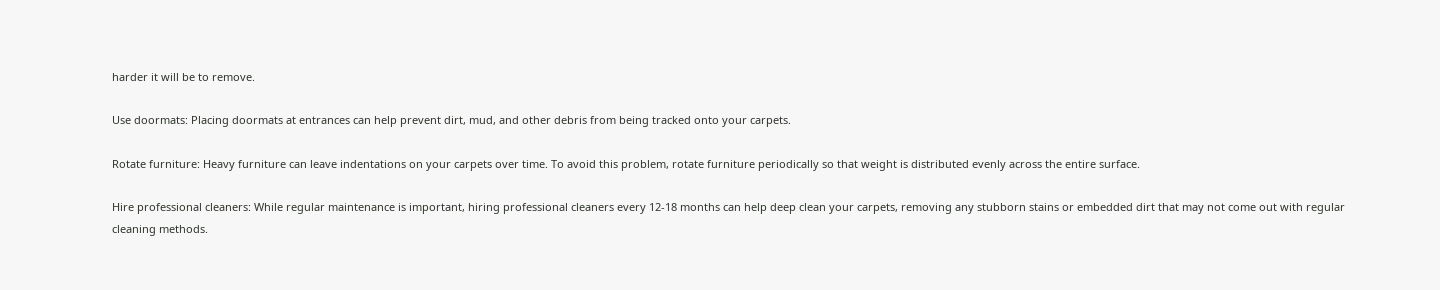harder it will be to remove.

Use doormats: Placing doormats at entrances can help prevent dirt, mud, and other debris from being tracked onto your carpets.

Rotate furniture: Heavy furniture can leave indentations on your carpets over time. To avoid this problem, rotate furniture periodically so that weight is distributed evenly across the entire surface.

Hire professional cleaners: While regular maintenance is important, hiring professional cleaners every 12-18 months can help deep clean your carpets, removing any stubborn stains or embedded dirt that may not come out with regular cleaning methods.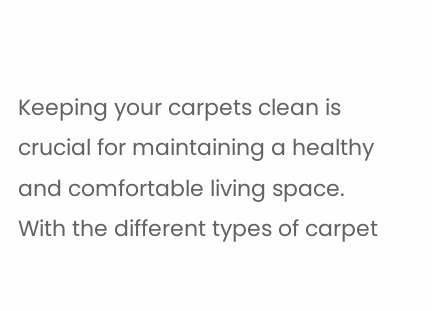Keeping your carpets clean is crucial for maintaining a healthy and comfortable living space. With the different types of carpet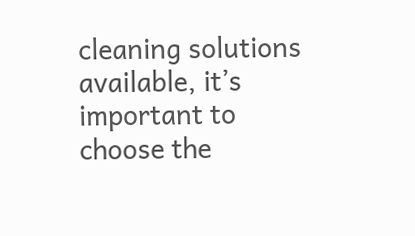cleaning solutions available, it’s important to choose the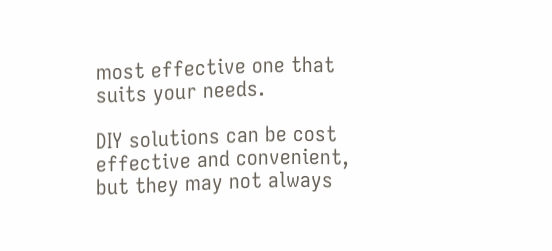most effective one that suits your needs.

DIY solutions can be cost effective and convenient, but they may not always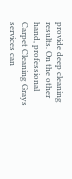provide deep cleaning results. On the other hand, professional Carpet Cleaning Grays services can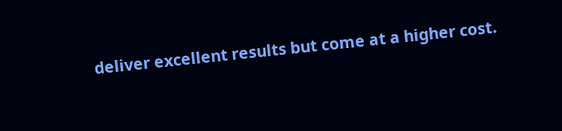deliver excellent results but come at a higher cost.